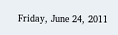Friday, June 24, 2011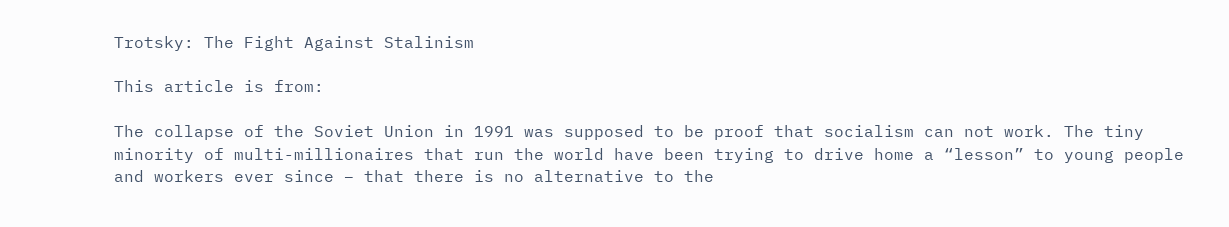Trotsky: The Fight Against Stalinism

This article is from:

The collapse of the Soviet Union in 1991 was supposed to be proof that socialism can not work. The tiny minority of multi-millionaires that run the world have been trying to drive home a “lesson” to young people and workers ever since – that there is no alternative to the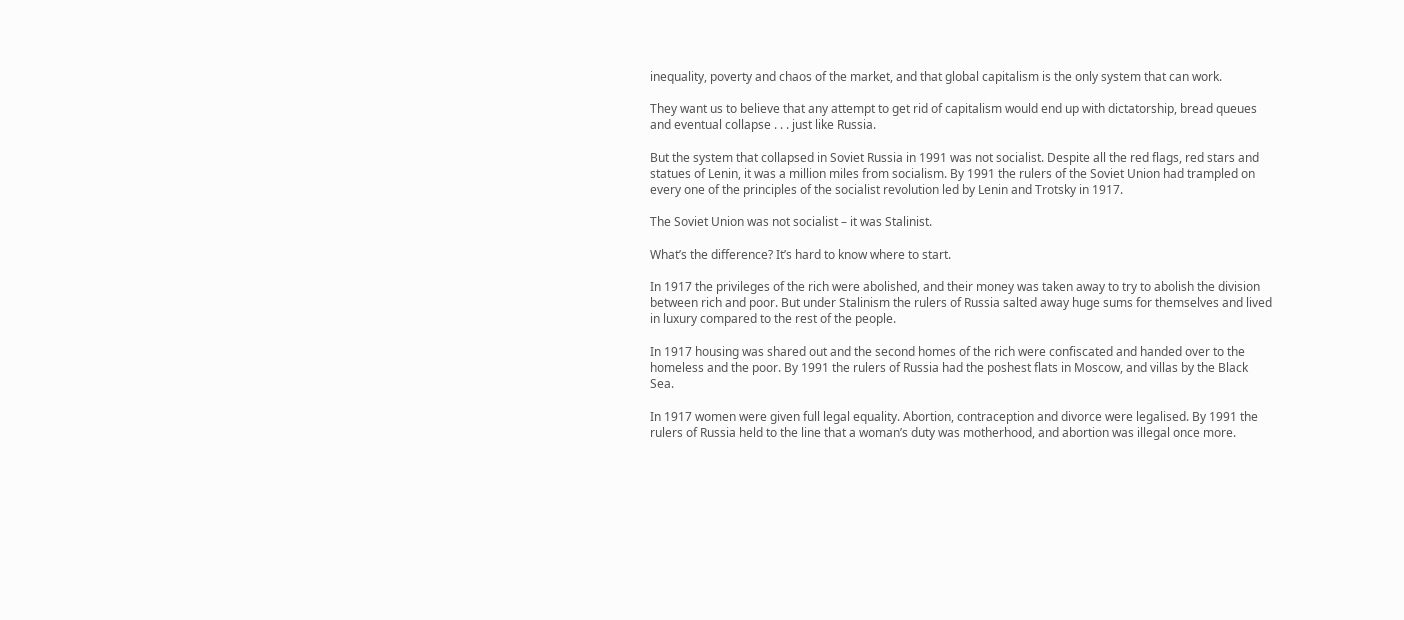inequality, poverty and chaos of the market, and that global capitalism is the only system that can work.

They want us to believe that any attempt to get rid of capitalism would end up with dictatorship, bread queues and eventual collapse . . . just like Russia.

But the system that collapsed in Soviet Russia in 1991 was not socialist. Despite all the red flags, red stars and statues of Lenin, it was a million miles from socialism. By 1991 the rulers of the Soviet Union had trampled on every one of the principles of the socialist revolution led by Lenin and Trotsky in 1917.

The Soviet Union was not socialist – it was Stalinist.

What’s the difference? It’s hard to know where to start.

In 1917 the privileges of the rich were abolished, and their money was taken away to try to abolish the division between rich and poor. But under Stalinism the rulers of Russia salted away huge sums for themselves and lived in luxury compared to the rest of the people.

In 1917 housing was shared out and the second homes of the rich were confiscated and handed over to the homeless and the poor. By 1991 the rulers of Russia had the poshest flats in Moscow, and villas by the Black Sea.

In 1917 women were given full legal equality. Abortion, contraception and divorce were legalised. By 1991 the rulers of Russia held to the line that a woman’s duty was motherhood, and abortion was illegal once more.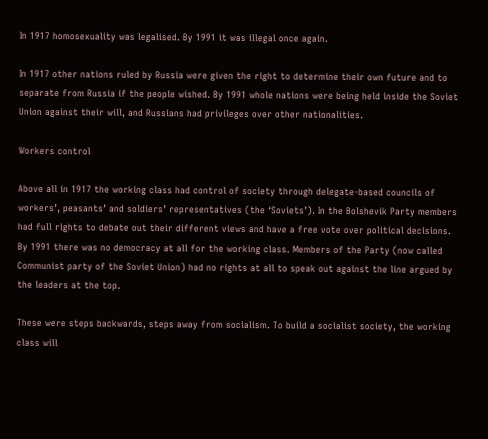In 1917 homosexuality was legalised. By 1991 it was illegal once again.

In 1917 other nations ruled by Russia were given the right to determine their own future and to separate from Russia if the people wished. By 1991 whole nations were being held inside the Soviet Union against their will, and Russians had privileges over other nationalities.

Workers control

Above all in 1917 the working class had control of society through delegate-based councils of workers’, peasants’ and soldiers’ representatives (the ‘Soviets’). In the Bolshevik Party members had full rights to debate out their different views and have a free vote over political decisions. By 1991 there was no democracy at all for the working class. Members of the Party (now called Communist party of the Soviet Union) had no rights at all to speak out against the line argued by the leaders at the top.

These were steps backwards, steps away from socialism. To build a socialist society, the working class will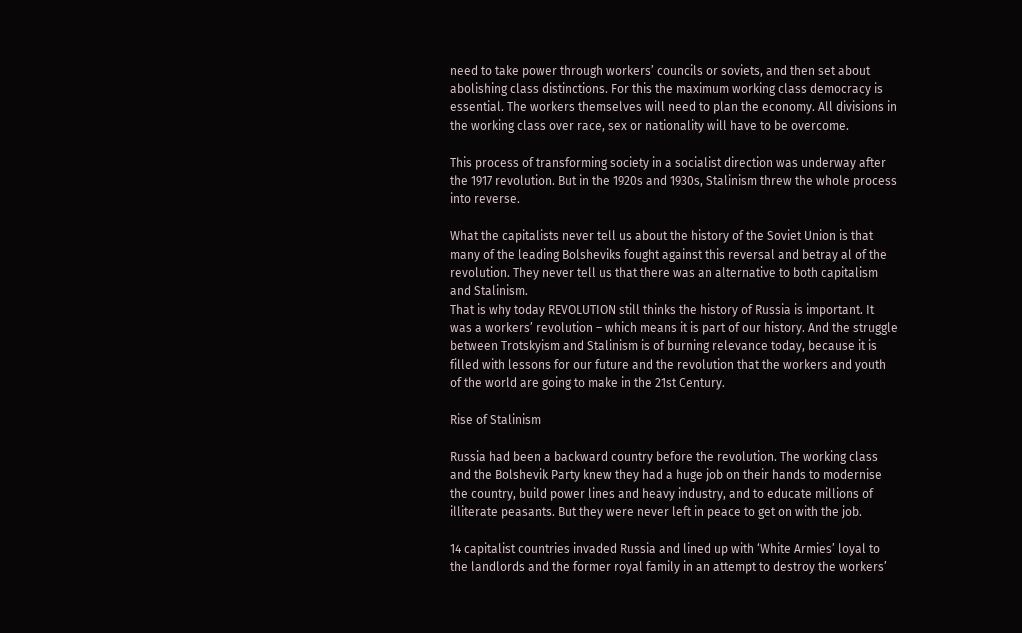need to take power through workers’ councils or soviets, and then set about abolishing class distinctions. For this the maximum working class democracy is essential. The workers themselves will need to plan the economy. All divisions in the working class over race, sex or nationality will have to be overcome.

This process of transforming society in a socialist direction was underway after the 1917 revolution. But in the 1920s and 1930s, Stalinism threw the whole process into reverse.

What the capitalists never tell us about the history of the Soviet Union is that many of the leading Bolsheviks fought against this reversal and betray al of the revolution. They never tell us that there was an alternative to both capitalism and Stalinism.
That is why today REVOLUTION still thinks the history of Russia is important. It was a workers’ revolution – which means it is part of our history. And the struggle between Trotskyism and Stalinism is of burning relevance today, because it is filled with lessons for our future and the revolution that the workers and youth of the world are going to make in the 21st Century.

Rise of Stalinism

Russia had been a backward country before the revolution. The working class and the Bolshevik Party knew they had a huge job on their hands to modernise the country, build power lines and heavy industry, and to educate millions of illiterate peasants. But they were never left in peace to get on with the job.

14 capitalist countries invaded Russia and lined up with ‘White Armies’ loyal to the landlords and the former royal family in an attempt to destroy the workers’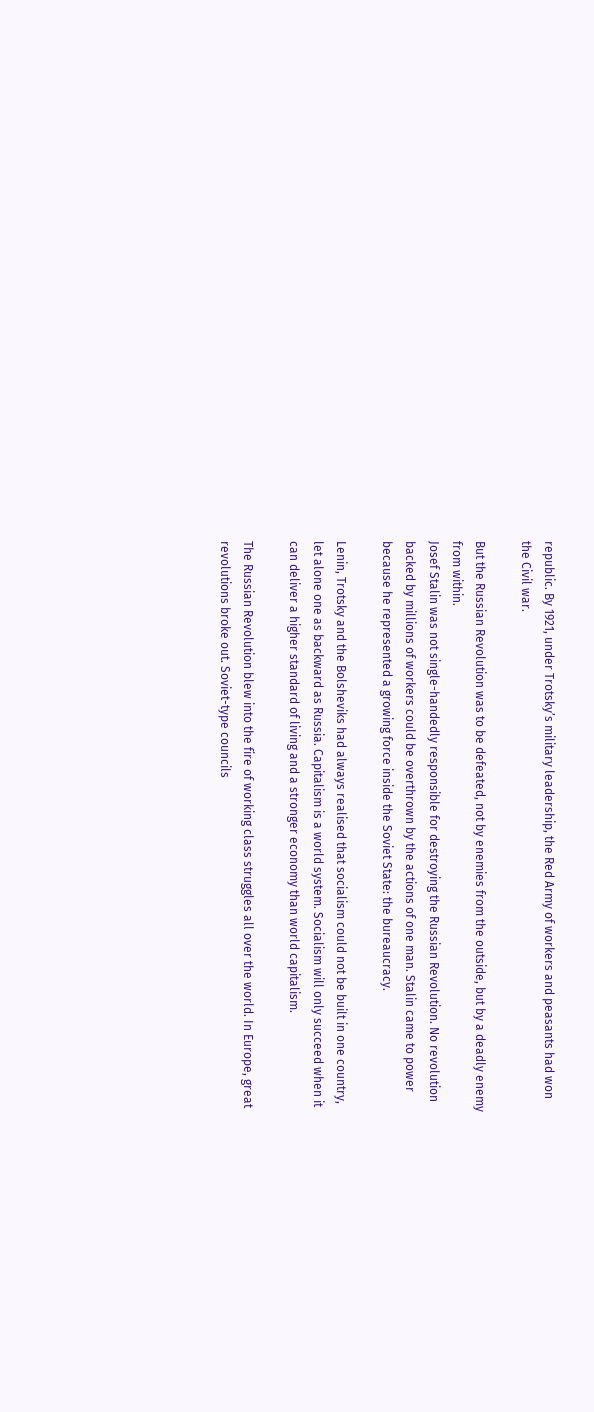republic. By 1921, under Trotsky’s military leadership, the Red Army of workers and peasants had won the Civil war.

But the Russian Revolution was to be defeated, not by enemies from the outside, but by a deadly enemy from within.
Josef Stalin was not single-handedly responsible for destroying the Russian Revolution. No revolution backed by millions of workers could be overthrown by the actions of one man. Stalin came to power because he represented a growing force inside the Soviet State: the bureaucracy.

Lenin, Trotsky and the Bolsheviks had always realised that socialism could not be built in one country, let alone one as backward as Russia. Capitalism is a world system. Socialism will only succeed when it can deliver a higher standard of living and a stronger economy than world capitalism.

The Russian Revolution blew into the fire of working class struggles all over the world. In Europe, great revolutions broke out. Soviet-type councils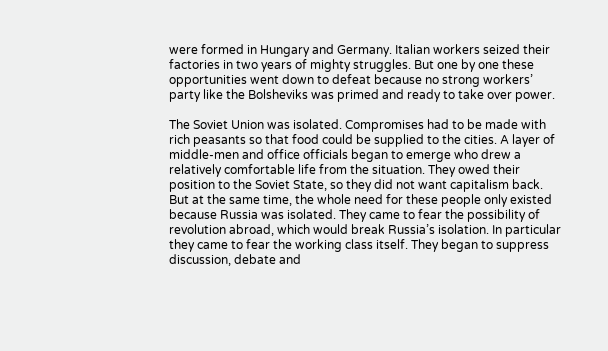were formed in Hungary and Germany. Italian workers seized their factories in two years of mighty struggles. But one by one these opportunities went down to defeat because no strong workers’ party like the Bolsheviks was primed and ready to take over power.

The Soviet Union was isolated. Compromises had to be made with rich peasants so that food could be supplied to the cities. A layer of middle-men and office officials began to emerge who drew a relatively comfortable life from the situation. They owed their position to the Soviet State, so they did not want capitalism back. But at the same time, the whole need for these people only existed because Russia was isolated. They came to fear the possibility of revolution abroad, which would break Russia’s isolation. In particular they came to fear the working class itself. They began to suppress discussion, debate and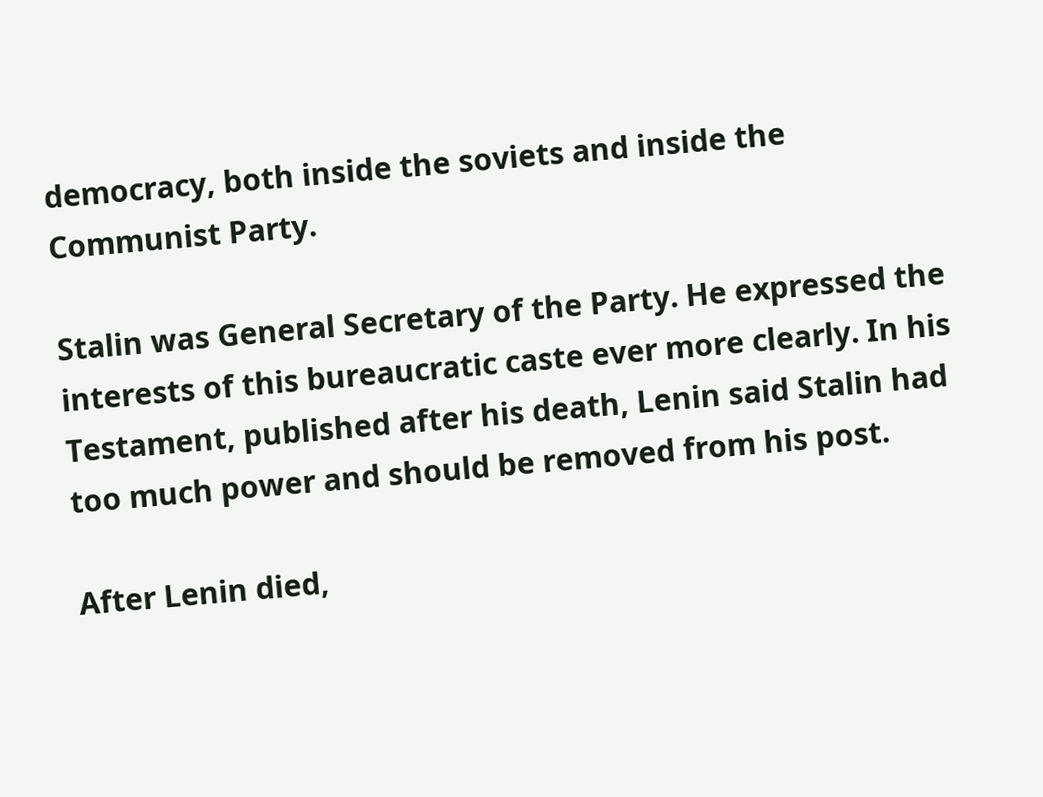democracy, both inside the soviets and inside the Communist Party.

Stalin was General Secretary of the Party. He expressed the interests of this bureaucratic caste ever more clearly. In his Testament, published after his death, Lenin said Stalin had too much power and should be removed from his post.

After Lenin died,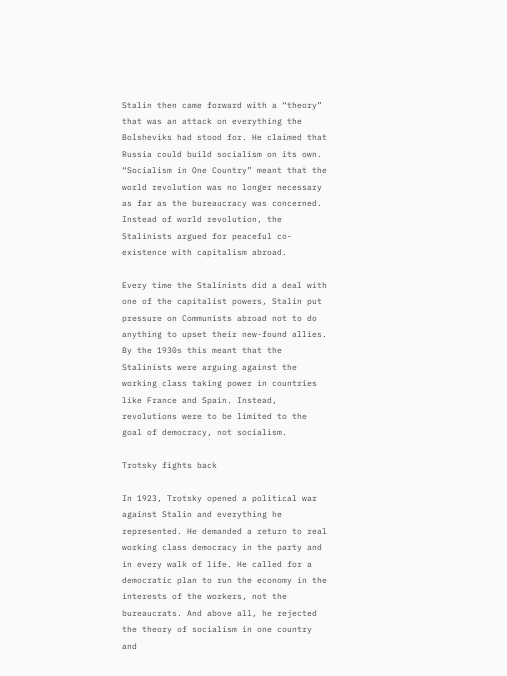Stalin then came forward with a “theory” that was an attack on everything the Bolsheviks had stood for. He claimed that Russia could build socialism on its own. “Socialism in One Country” meant that the world revolution was no longer necessary as far as the bureaucracy was concerned. Instead of world revolution, the Stalinists argued for peaceful co-existence with capitalism abroad.

Every time the Stalinists did a deal with one of the capitalist powers, Stalin put pressure on Communists abroad not to do anything to upset their new-found allies. By the 1930s this meant that the Stalinists were arguing against the working class taking power in countries like France and Spain. Instead, revolutions were to be limited to the goal of democracy, not socialism.

Trotsky fights back

In 1923, Trotsky opened a political war against Stalin and everything he represented. He demanded a return to real working class democracy in the party and in every walk of life. He called for a democratic plan to run the economy in the interests of the workers, not the bureaucrats. And above all, he rejected the theory of socialism in one country and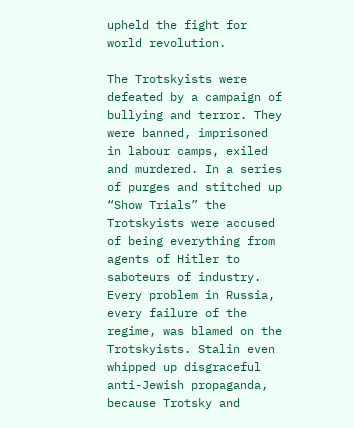upheld the fight for world revolution.

The Trotskyists were defeated by a campaign of bullying and terror. They were banned, imprisoned in labour camps, exiled and murdered. In a series of purges and stitched up “Show Trials” the Trotskyists were accused of being everything from agents of Hitler to saboteurs of industry. Every problem in Russia, every failure of the regime, was blamed on the Trotskyists. Stalin even whipped up disgraceful anti-Jewish propaganda, because Trotsky and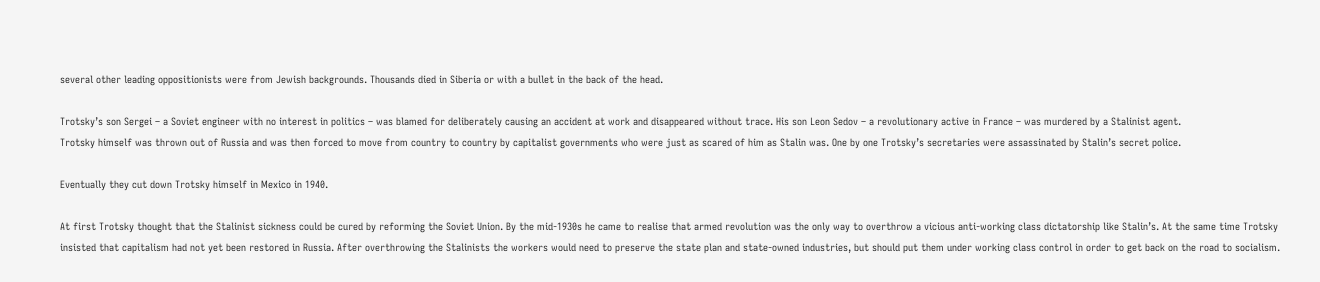several other leading oppositionists were from Jewish backgrounds. Thousands died in Siberia or with a bullet in the back of the head.

Trotsky’s son Sergei – a Soviet engineer with no interest in politics – was blamed for deliberately causing an accident at work and disappeared without trace. His son Leon Sedov – a revolutionary active in France – was murdered by a Stalinist agent.
Trotsky himself was thrown out of Russia and was then forced to move from country to country by capitalist governments who were just as scared of him as Stalin was. One by one Trotsky’s secretaries were assassinated by Stalin’s secret police.

Eventually they cut down Trotsky himself in Mexico in 1940.

At first Trotsky thought that the Stalinist sickness could be cured by reforming the Soviet Union. By the mid-1930s he came to realise that armed revolution was the only way to overthrow a vicious anti-working class dictatorship like Stalin’s. At the same time Trotsky insisted that capitalism had not yet been restored in Russia. After overthrowing the Stalinists the workers would need to preserve the state plan and state-owned industries, but should put them under working class control in order to get back on the road to socialism.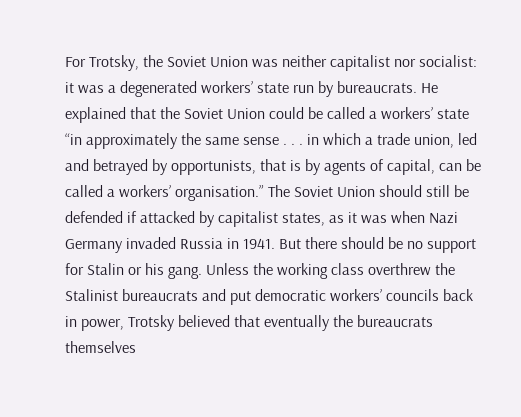For Trotsky, the Soviet Union was neither capitalist nor socialist: it was a degenerated workers’ state run by bureaucrats. He explained that the Soviet Union could be called a workers’ state “in approximately the same sense . . . in which a trade union, led and betrayed by opportunists, that is by agents of capital, can be called a workers’ organisation.” The Soviet Union should still be defended if attacked by capitalist states, as it was when Nazi Germany invaded Russia in 1941. But there should be no support for Stalin or his gang. Unless the working class overthrew the Stalinist bureaucrats and put democratic workers’ councils back in power, Trotsky believed that eventually the bureaucrats themselves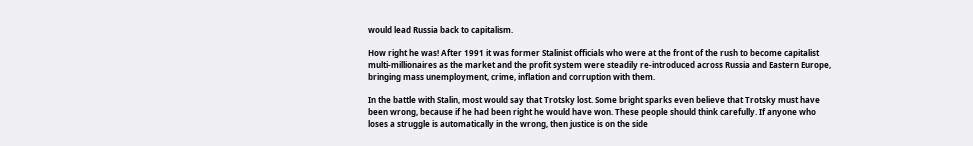would lead Russia back to capitalism.

How right he was! After 1991 it was former Stalinist officials who were at the front of the rush to become capitalist multi-millionaires as the market and the profit system were steadily re-introduced across Russia and Eastern Europe, bringing mass unemployment, crime, inflation and corruption with them.

In the battle with Stalin, most would say that Trotsky lost. Some bright sparks even believe that Trotsky must have been wrong, because if he had been right he would have won. These people should think carefully. If anyone who loses a struggle is automatically in the wrong, then justice is on the side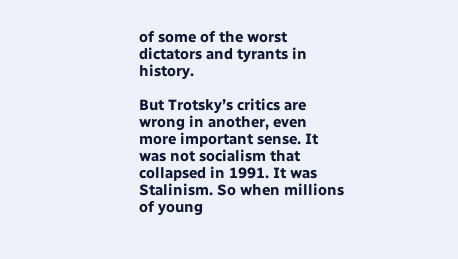of some of the worst dictators and tyrants in history.

But Trotsky’s critics are wrong in another, even more important sense. It was not socialism that collapsed in 1991. It was Stalinism. So when millions of young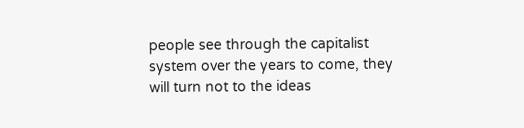people see through the capitalist system over the years to come, they will turn not to the ideas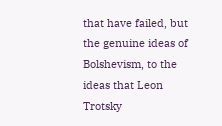that have failed, but the genuine ideas of Bolshevism, to the ideas that Leon Trotsky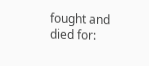fought and died for: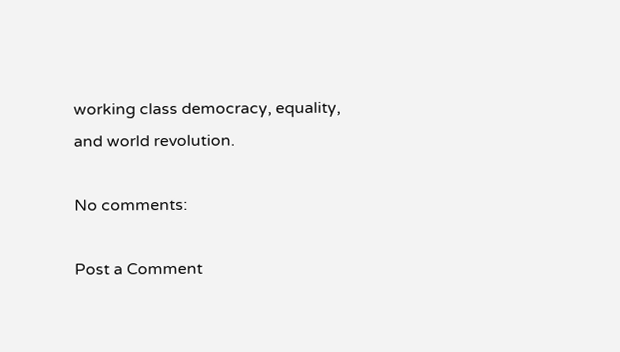working class democracy, equality, and world revolution.

No comments:

Post a Comment